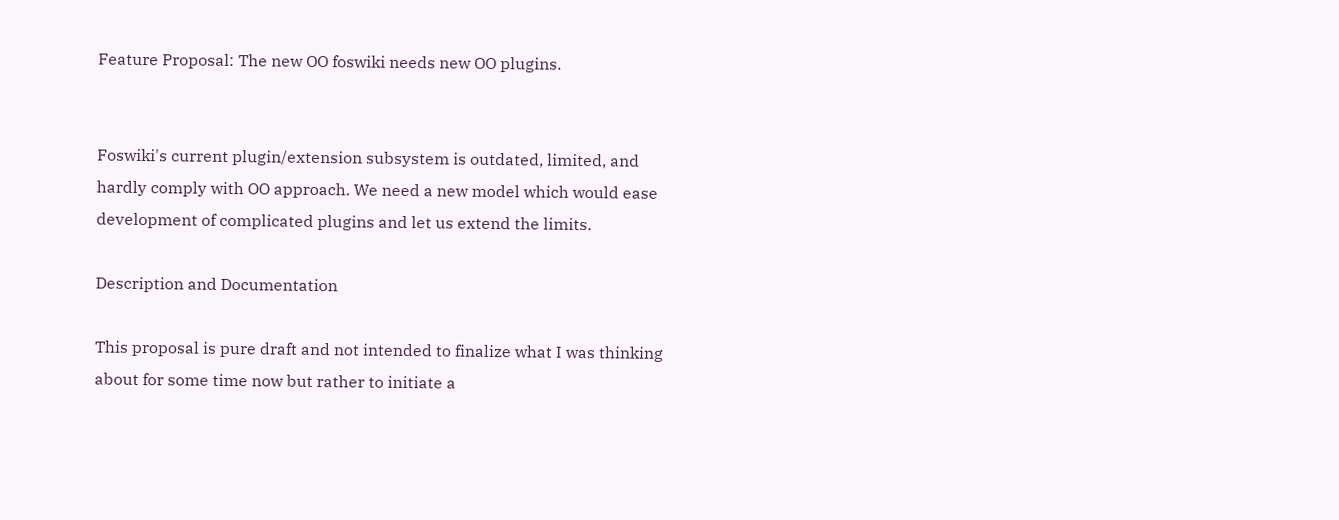Feature Proposal: The new OO foswiki needs new OO plugins.


Foswiki's current plugin/extension subsystem is outdated, limited, and hardly comply with OO approach. We need a new model which would ease development of complicated plugins and let us extend the limits.

Description and Documentation

This proposal is pure draft and not intended to finalize what I was thinking about for some time now but rather to initiate a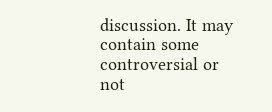discussion. It may contain some controversial or not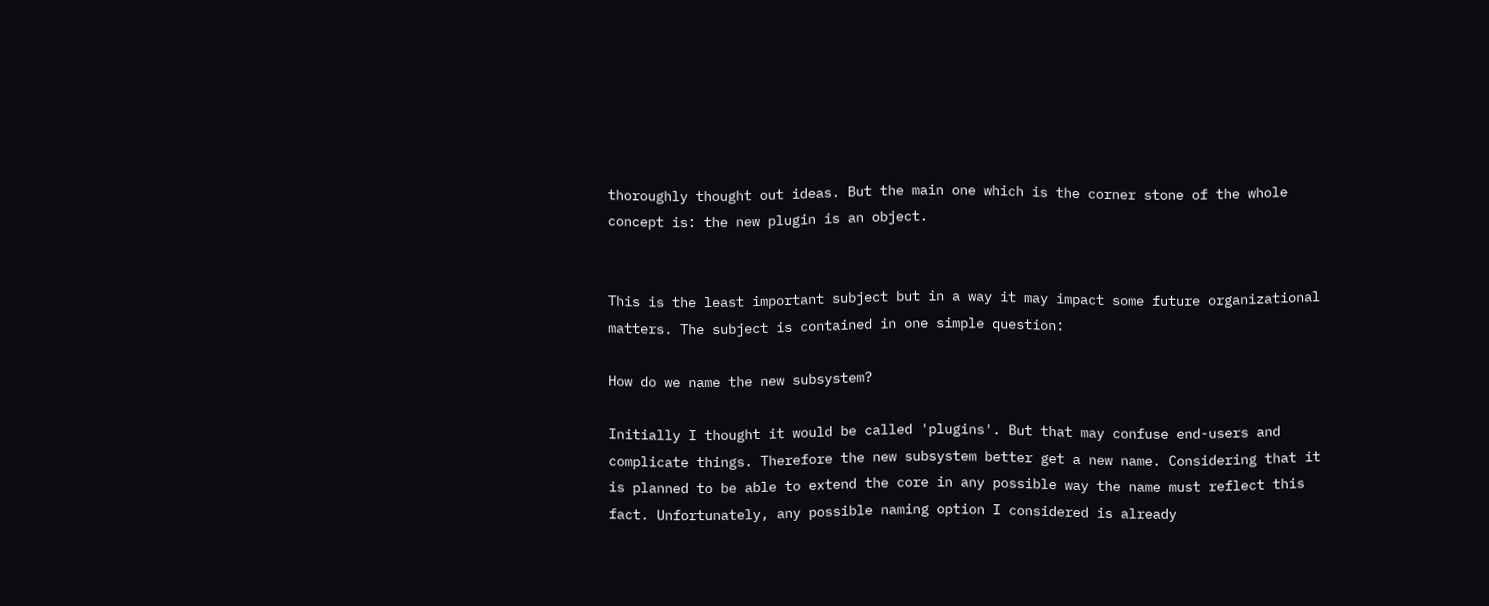thoroughly thought out ideas. But the main one which is the corner stone of the whole concept is: the new plugin is an object.


This is the least important subject but in a way it may impact some future organizational matters. The subject is contained in one simple question:

How do we name the new subsystem?

Initially I thought it would be called 'plugins'. But that may confuse end-users and complicate things. Therefore the new subsystem better get a new name. Considering that it is planned to be able to extend the core in any possible way the name must reflect this fact. Unfortunately, any possible naming option I considered is already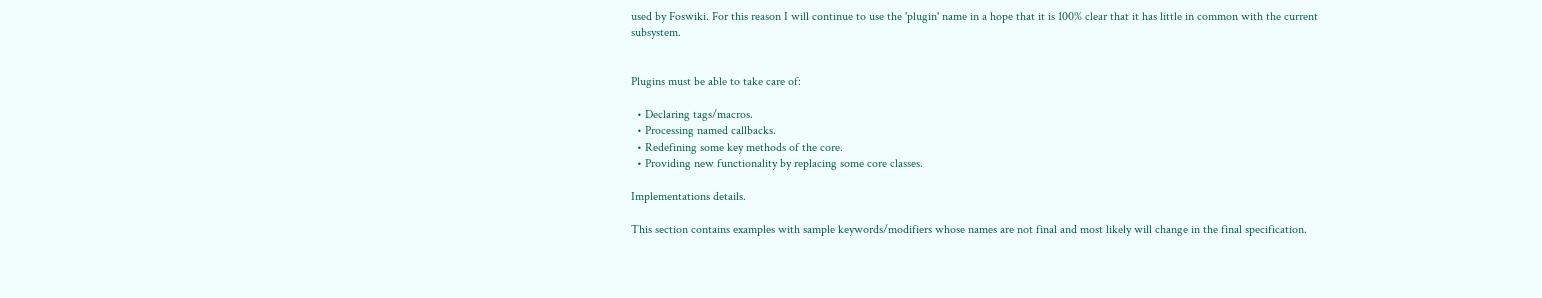used by Foswiki. For this reason I will continue to use the 'plugin' name in a hope that it is 100% clear that it has little in common with the current subsystem.


Plugins must be able to take care of:

  • Declaring tags/macros.
  • Processing named callbacks.
  • Redefining some key methods of the core.
  • Providing new functionality by replacing some core classes.

Implementations details.

This section contains examples with sample keywords/modifiers whose names are not final and most likely will change in the final specification.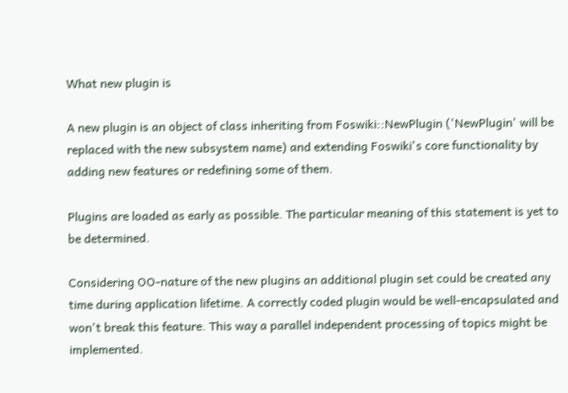What new plugin is

A new plugin is an object of class inheriting from Foswiki::NewPlugin ('NewPlugin' will be replaced with the new subsystem name) and extending Foswiki's core functionality by adding new features or redefining some of them.

Plugins are loaded as early as possible. The particular meaning of this statement is yet to be determined.

Considering OO-nature of the new plugins an additional plugin set could be created any time during application lifetime. A correctly coded plugin would be well-encapsulated and won't break this feature. This way a parallel independent processing of topics might be implemented.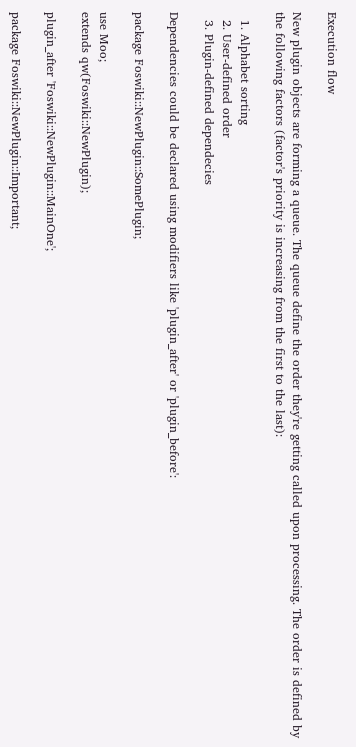Execution flow

New plugin objects are forming a queue. The queue define the order they're getting called upon processing. The order is defined by the following factors (factor's priority is increasing from the first to the last):

  1. Alphabet sorting
  2. User-defined order
  3. Plugin-defined dependecies

Dependencies could be declared using modifiers like 'plugin_after' or 'plugin_before':

package Foswiki::NewPlugin::SomePlugin;

use Moo;
extends qw(Foswiki::NewPlugin);

plugin_after 'Foswiki::NewPlugin::MainOne';

package Foswiki::NewPlugin::Important;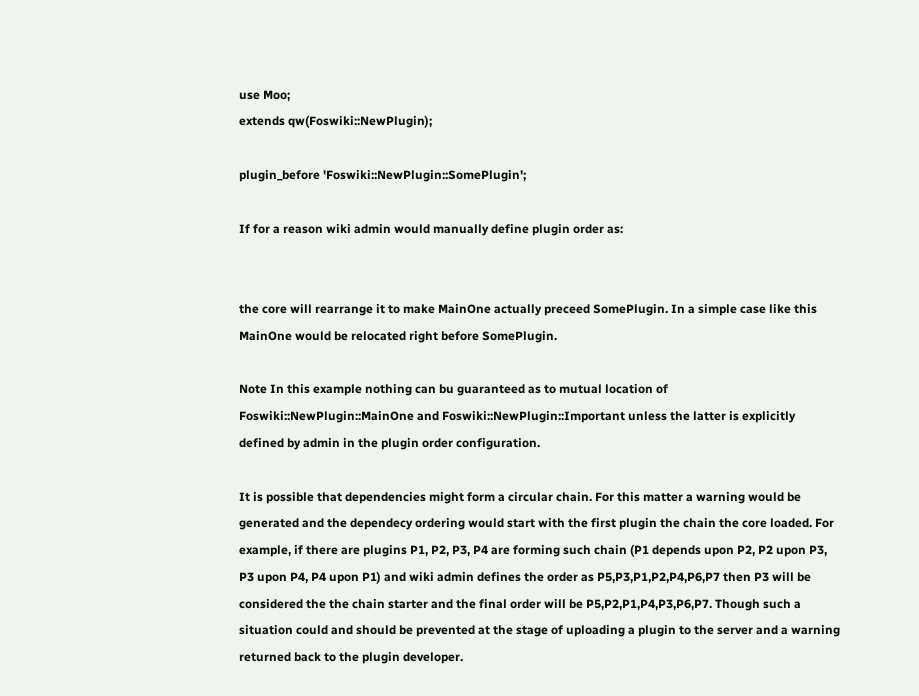use Moo;
extends qw(Foswiki::NewPlugin);

plugin_before 'Foswiki::NewPlugin::SomePlugin';

If for a reason wiki admin would manually define plugin order as:


the core will rearrange it to make MainOne actually preceed SomePlugin. In a simple case like this MainOne would be relocated right before SomePlugin.

Note In this example nothing can bu guaranteed as to mutual location of Foswiki::NewPlugin::MainOne and Foswiki::NewPlugin::Important unless the latter is explicitly defined by admin in the plugin order configuration.

It is possible that dependencies might form a circular chain. For this matter a warning would be generated and the dependecy ordering would start with the first plugin the chain the core loaded. For example, if there are plugins P1, P2, P3, P4 are forming such chain (P1 depends upon P2, P2 upon P3, P3 upon P4, P4 upon P1) and wiki admin defines the order as P5,P3,P1,P2,P4,P6,P7 then P3 will be considered the the chain starter and the final order will be P5,P2,P1,P4,P3,P6,P7. Though such a situation could and should be prevented at the stage of uploading a plugin to the server and a warning returned back to the plugin developer.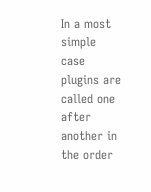In a most simple case plugins are called one after another in the order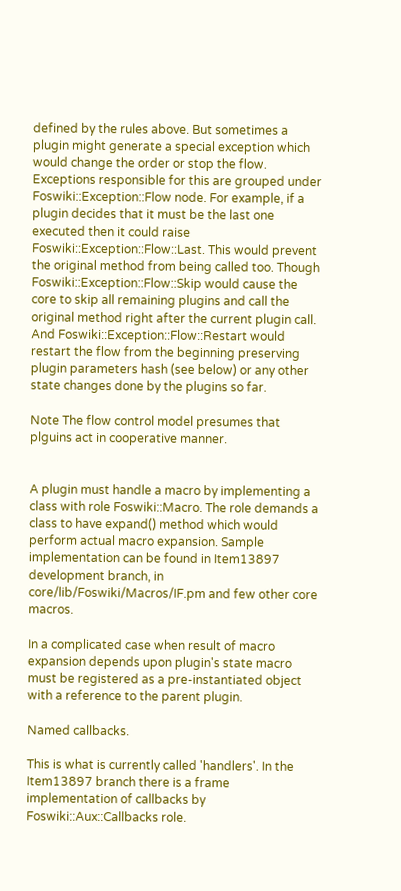defined by the rules above. But sometimes a plugin might generate a special exception which would change the order or stop the flow. Exceptions responsible for this are grouped under Foswiki::Exception::Flow node. For example, if a plugin decides that it must be the last one executed then it could raise Foswiki::Exception::Flow::Last. This would prevent the original method from being called too. Though Foswiki::Exception::Flow::Skip would cause the core to skip all remaining plugins and call the original method right after the current plugin call. And Foswiki::Exception::Flow::Restart would restart the flow from the beginning preserving plugin parameters hash (see below) or any other state changes done by the plugins so far.

Note The flow control model presumes that plguins act in cooperative manner.


A plugin must handle a macro by implementing a class with role Foswiki::Macro. The role demands a class to have expand() method which would perform actual macro expansion. Sample implementation can be found in Item13897 development branch, in core/lib/Foswiki/Macros/IF.pm and few other core macros.

In a complicated case when result of macro expansion depends upon plugin's state macro must be registered as a pre-instantiated object with a reference to the parent plugin.

Named callbacks.

This is what is currently called 'handlers'. In the Item13897 branch there is a frame implementation of callbacks by Foswiki::Aux::Callbacks role.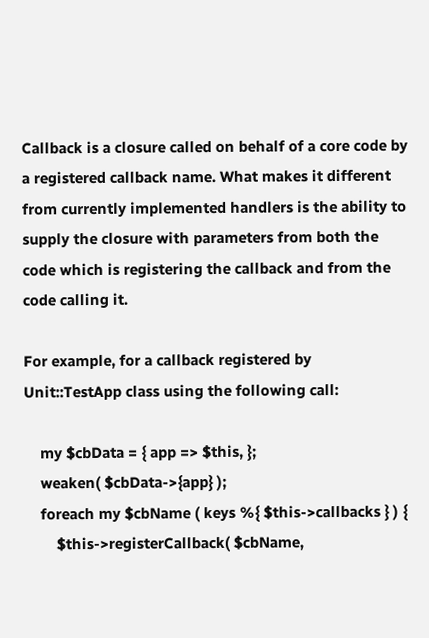Callback is a closure called on behalf of a core code by a registered callback name. What makes it different from currently implemented handlers is the ability to supply the closure with parameters from both the code which is registering the callback and from the code calling it.

For example, for a callback registered by Unit::TestApp class using the following call:

    my $cbData = { app => $this, };
    weaken( $cbData->{app} );
    foreach my $cbName ( keys %{ $this->callbacks } ) {
        $this->registerCallback( $cbName,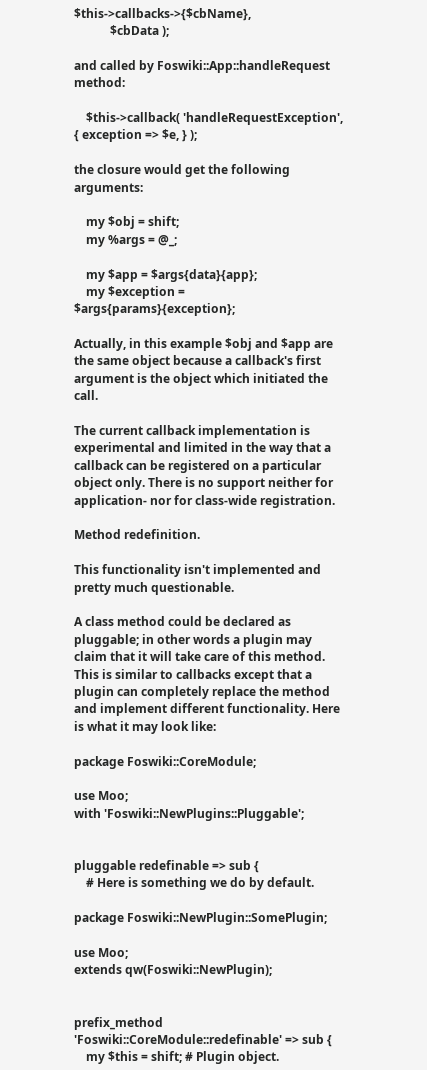$this->callbacks->{$cbName},
            $cbData );

and called by Foswiki::App::handleRequest method:

    $this->callback( 'handleRequestException', { exception => $e, } );

the closure would get the following arguments:

    my $obj = shift;
    my %args = @_;

    my $app = $args{data}{app};
    my $exception = $args{params}{exception};

Actually, in this example $obj and $app are the same object because a callback's first argument is the object which initiated the call.

The current callback implementation is experimental and limited in the way that a callback can be registered on a particular object only. There is no support neither for application- nor for class-wide registration.

Method redefinition.

This functionality isn't implemented and pretty much questionable.

A class method could be declared as pluggable; in other words a plugin may claim that it will take care of this method. This is similar to callbacks except that a plugin can completely replace the method and implement different functionality. Here is what it may look like:

package Foswiki::CoreModule;

use Moo;
with 'Foswiki::NewPlugins::Pluggable';


pluggable redefinable => sub {
    # Here is something we do by default.

package Foswiki::NewPlugin::SomePlugin;

use Moo;
extends qw(Foswiki::NewPlugin);


prefix_method 'Foswiki::CoreModule::redefinable' => sub {
    my $this = shift; # Plugin object.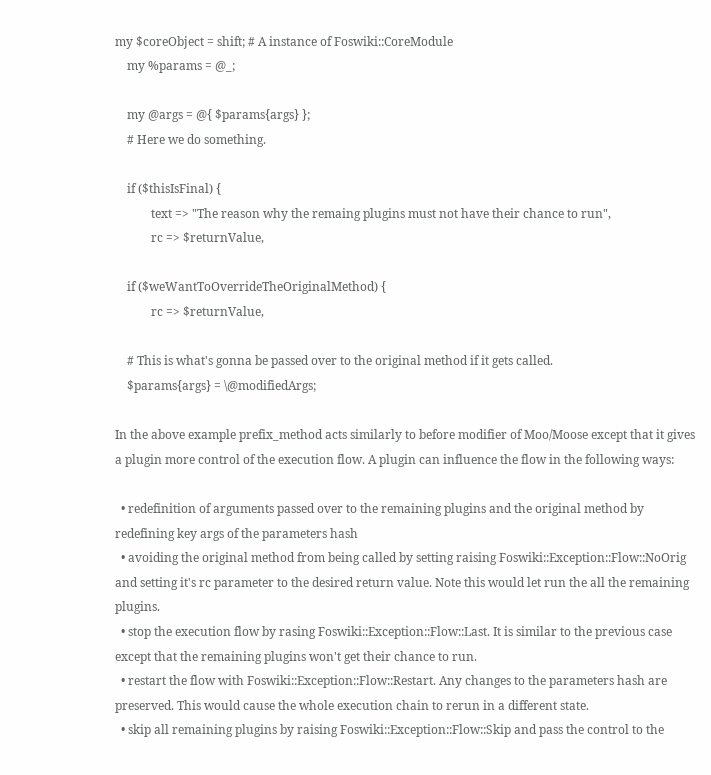my $coreObject = shift; # A instance of Foswiki::CoreModule
    my %params = @_;

    my @args = @{ $params{args} };
    # Here we do something.

    if ($thisIsFinal) {
            text => "The reason why the remaing plugins must not have their chance to run",
            rc => $returnValue,

    if ($weWantToOverrideTheOriginalMethod) {
            rc => $returnValue,

    # This is what's gonna be passed over to the original method if it gets called.
    $params{args} = \@modifiedArgs;

In the above example prefix_method acts similarly to before modifier of Moo/Moose except that it gives a plugin more control of the execution flow. A plugin can influence the flow in the following ways:

  • redefinition of arguments passed over to the remaining plugins and the original method by redefining key args of the parameters hash
  • avoiding the original method from being called by setting raising Foswiki::Exception::Flow::NoOrig and setting it's rc parameter to the desired return value. Note this would let run the all the remaining plugins.
  • stop the execution flow by rasing Foswiki::Exception::Flow::Last. It is similar to the previous case except that the remaining plugins won't get their chance to run.
  • restart the flow with Foswiki::Exception::Flow::Restart. Any changes to the parameters hash are preserved. This would cause the whole execution chain to rerun in a different state.
  • skip all remaining plugins by raising Foswiki::Exception::Flow::Skip and pass the control to the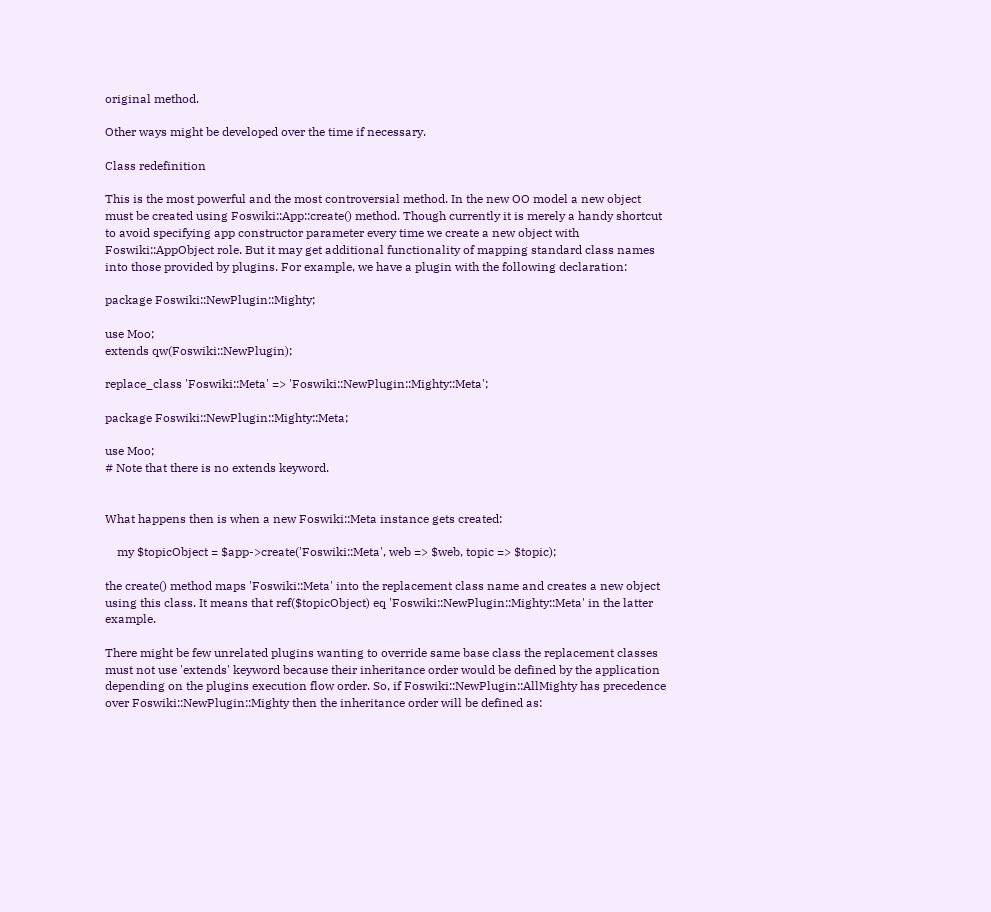original method.

Other ways might be developed over the time if necessary.

Class redefinition

This is the most powerful and the most controversial method. In the new OO model a new object must be created using Foswiki::App::create() method. Though currently it is merely a handy shortcut to avoid specifying app constructor parameter every time we create a new object with Foswiki::AppObject role. But it may get additional functionality of mapping standard class names into those provided by plugins. For example, we have a plugin with the following declaration:

package Foswiki::NewPlugin::Mighty;

use Moo;
extends qw(Foswiki::NewPlugin);

replace_class 'Foswiki::Meta' => 'Foswiki::NewPlugin::Mighty::Meta';

package Foswiki::NewPlugin::Mighty::Meta;

use Moo;
# Note that there is no extends keyword.


What happens then is when a new Foswiki::Meta instance gets created:

    my $topicObject = $app->create('Foswiki::Meta', web => $web, topic => $topic);

the create() method maps 'Foswiki::Meta' into the replacement class name and creates a new object using this class. It means that ref($topicObject) eq 'Foswiki::NewPlugin::Mighty::Meta' in the latter example.

There might be few unrelated plugins wanting to override same base class the replacement classes must not use 'extends' keyword because their inheritance order would be defined by the application depending on the plugins execution flow order. So, if Foswiki::NewPlugin::AllMighty has precedence over Foswiki::NewPlugin::Mighty then the inheritance order will be defined as: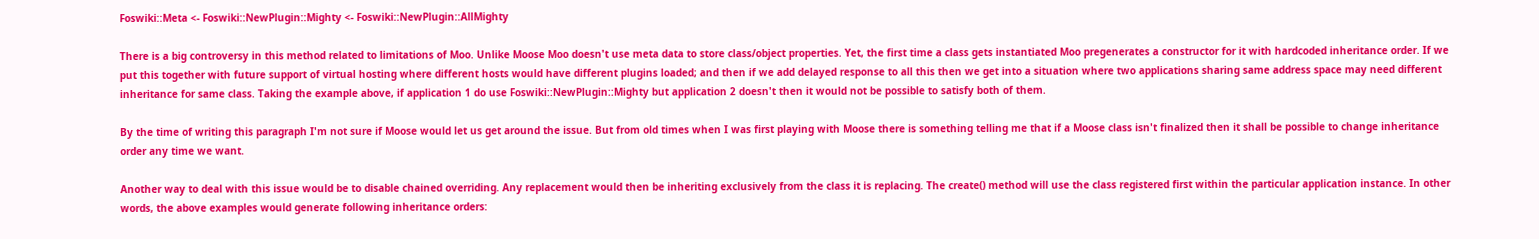Foswiki::Meta <- Foswiki::NewPlugin::Mighty <- Foswiki::NewPlugin::AllMighty

There is a big controversy in this method related to limitations of Moo. Unlike Moose Moo doesn't use meta data to store class/object properties. Yet, the first time a class gets instantiated Moo pregenerates a constructor for it with hardcoded inheritance order. If we put this together with future support of virtual hosting where different hosts would have different plugins loaded; and then if we add delayed response to all this then we get into a situation where two applications sharing same address space may need different inheritance for same class. Taking the example above, if application 1 do use Foswiki::NewPlugin::Mighty but application 2 doesn't then it would not be possible to satisfy both of them.

By the time of writing this paragraph I'm not sure if Moose would let us get around the issue. But from old times when I was first playing with Moose there is something telling me that if a Moose class isn't finalized then it shall be possible to change inheritance order any time we want.

Another way to deal with this issue would be to disable chained overriding. Any replacement would then be inheriting exclusively from the class it is replacing. The create() method will use the class registered first within the particular application instance. In other words, the above examples would generate following inheritance orders: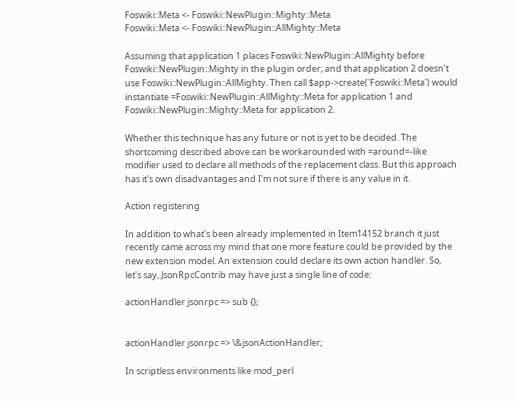Foswiki::Meta <- Foswiki::NewPlugin::Mighty::Meta
Foswiki::Meta <- Foswiki::NewPlugin::AllMighty::Meta

Assuming that application 1 places Foswiki::NewPlugin::AllMighty before Foswiki::NewPlugin::Mighty in the plugin order; and that application 2 doesn't use Foswiki::NewPlugin::AllMighty. Then call $app->create('Foswiki::Meta') would instantiate =Foswiki::NewPlugin::AllMighty::Meta for application 1 and Foswiki::NewPlugin::Mighty::Meta for application 2.

Whether this technique has any future or not is yet to be decided. The shortcoming described above can be workarounded with =around=-like modifier used to declare all methods of the replacement class. But this approach has it's own disadvantages and I'm not sure if there is any value in it.

Action registering

In addition to what's been already implemented in Item14152 branch it just recently came across my mind that one more feature could be provided by the new extension model. An extension could declare its own action handler. So, let's say, JsonRpcContrib may have just a single line of code:

actionHandler jsonrpc => sub {};


actionHandler jsonrpc => \&jsonActionHandler;

In scriptless environments like mod_perl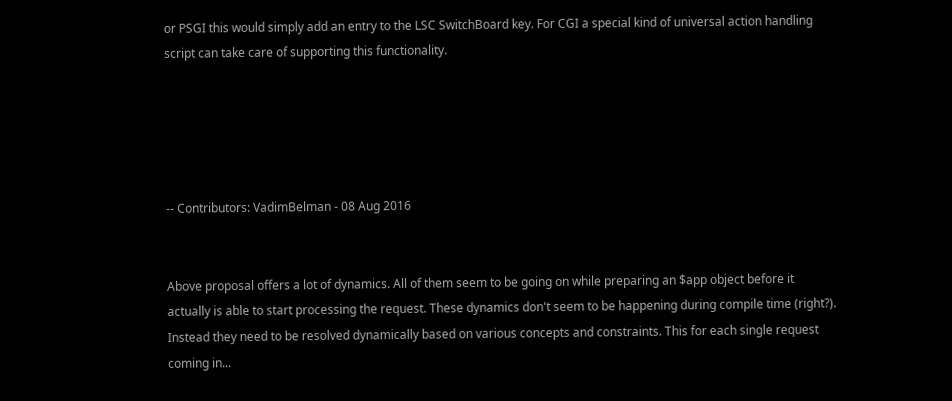or PSGI this would simply add an entry to the LSC SwitchBoard key. For CGI a special kind of universal action handling script can take care of supporting this functionality.





-- Contributors: VadimBelman - 08 Aug 2016


Above proposal offers a lot of dynamics. All of them seem to be going on while preparing an $app object before it actually is able to start processing the request. These dynamics don't seem to be happening during compile time (right?). Instead they need to be resolved dynamically based on various concepts and constraints. This for each single request coming in...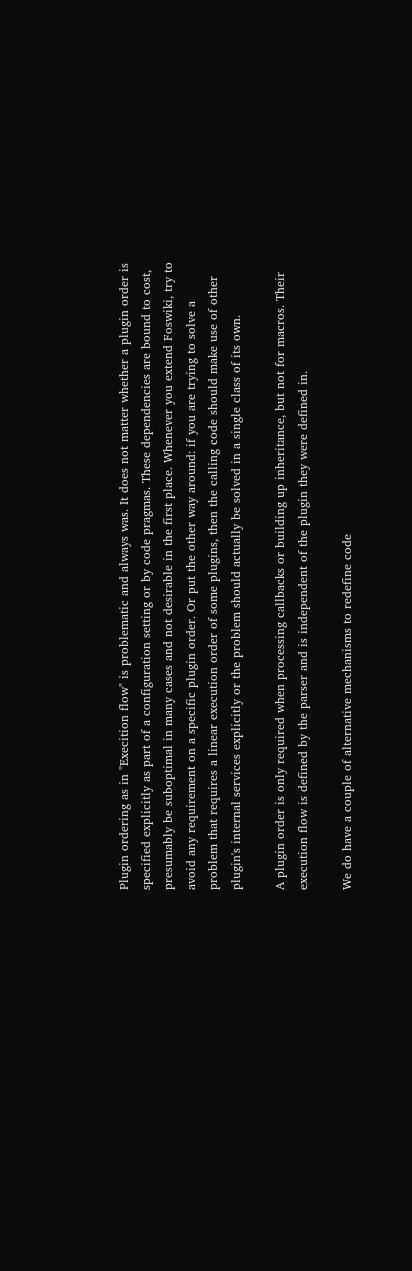Plugin ordering as in "Execition flow" is problematic and always was. It does not matter whether a plugin order is specified explicitly as part of a configuration setting or by code pragmas. These dependencies are bound to cost, presumably be suboptimal in many cases and not desirable in the first place. Whenever you extend Foswiki, try to avoid any requirement on a specific plugin order. Or put the other way around: if you are trying to solve a problem that requires a linear execution order of some plugins, then the calling code should make use of other plugin's internal services explicitly or the problem should actually be solved in a single class of its own.

A plugin order is only required when processing callbacks or building up inheritance, but not for macros. Their execution flow is defined by the parser and is independent of the plugin they were defined in.

We do have a couple of alternative mechanisms to redefine code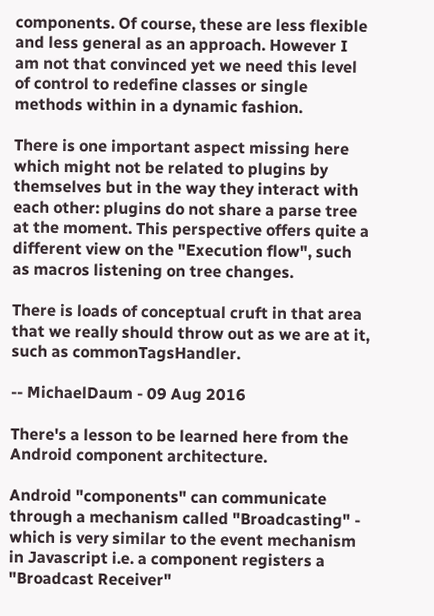components. Of course, these are less flexible and less general as an approach. However I am not that convinced yet we need this level of control to redefine classes or single methods within in a dynamic fashion.

There is one important aspect missing here which might not be related to plugins by themselves but in the way they interact with each other: plugins do not share a parse tree at the moment. This perspective offers quite a different view on the "Execution flow", such as macros listening on tree changes.

There is loads of conceptual cruft in that area that we really should throw out as we are at it, such as commonTagsHandler.

-- MichaelDaum - 09 Aug 2016

There's a lesson to be learned here from the Android component architecture.

Android "components" can communicate through a mechanism called "Broadcasting" - which is very similar to the event mechanism in Javascript i.e. a component registers a "Broadcast Receiver"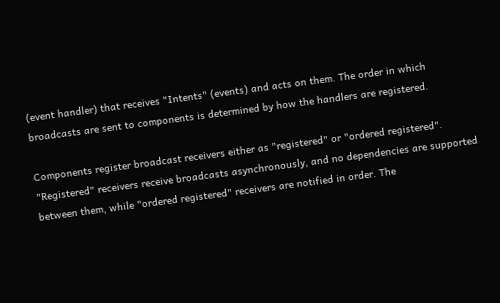(event handler) that receives "Intents" (events) and acts on them. The order in which broadcasts are sent to components is determined by how the handlers are registered.

Components register broadcast receivers either as "registered" or "ordered registered". "Registered" receivers receive broadcasts asynchronously, and no dependencies are supported between them, while "ordered registered" receivers are notified in order. The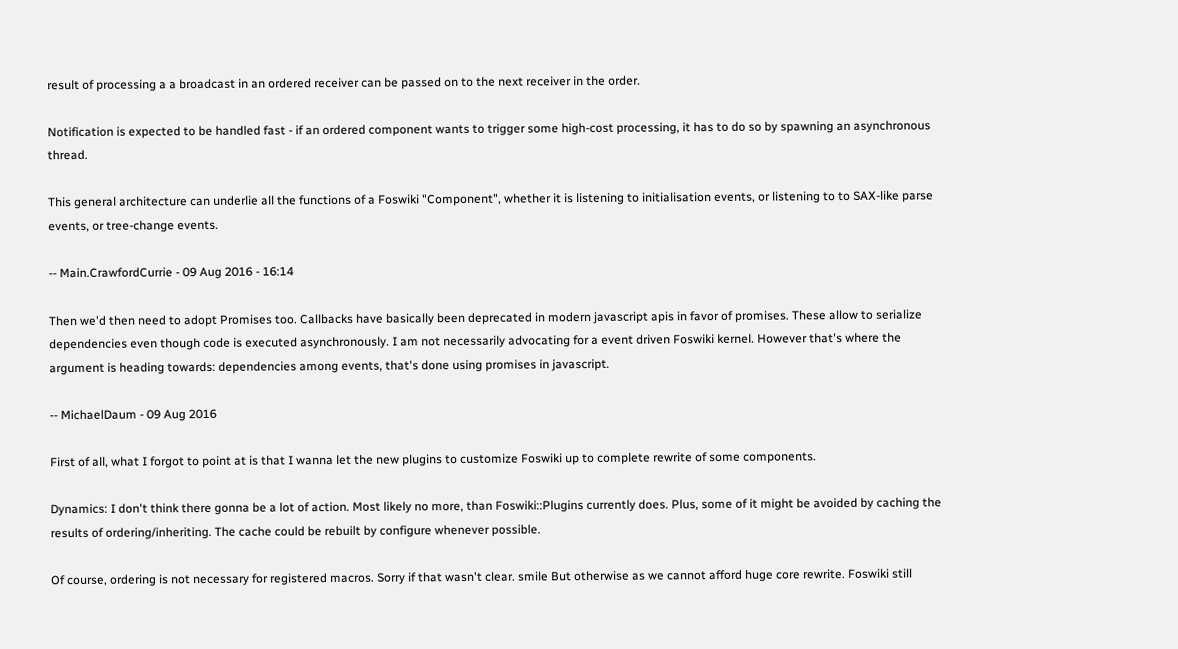result of processing a a broadcast in an ordered receiver can be passed on to the next receiver in the order.

Notification is expected to be handled fast - if an ordered component wants to trigger some high-cost processing, it has to do so by spawning an asynchronous thread.

This general architecture can underlie all the functions of a Foswiki "Component", whether it is listening to initialisation events, or listening to to SAX-like parse events, or tree-change events.

-- Main.CrawfordCurrie - 09 Aug 2016 - 16:14

Then we'd then need to adopt Promises too. Callbacks have basically been deprecated in modern javascript apis in favor of promises. These allow to serialize dependencies even though code is executed asynchronously. I am not necessarily advocating for a event driven Foswiki kernel. However that's where the argument is heading towards: dependencies among events, that's done using promises in javascript.

-- MichaelDaum - 09 Aug 2016

First of all, what I forgot to point at is that I wanna let the new plugins to customize Foswiki up to complete rewrite of some components.

Dynamics: I don't think there gonna be a lot of action. Most likely no more, than Foswiki::Plugins currently does. Plus, some of it might be avoided by caching the results of ordering/inheriting. The cache could be rebuilt by configure whenever possible.

Of course, ordering is not necessary for registered macros. Sorry if that wasn't clear. smile But otherwise as we cannot afford huge core rewrite. Foswiki still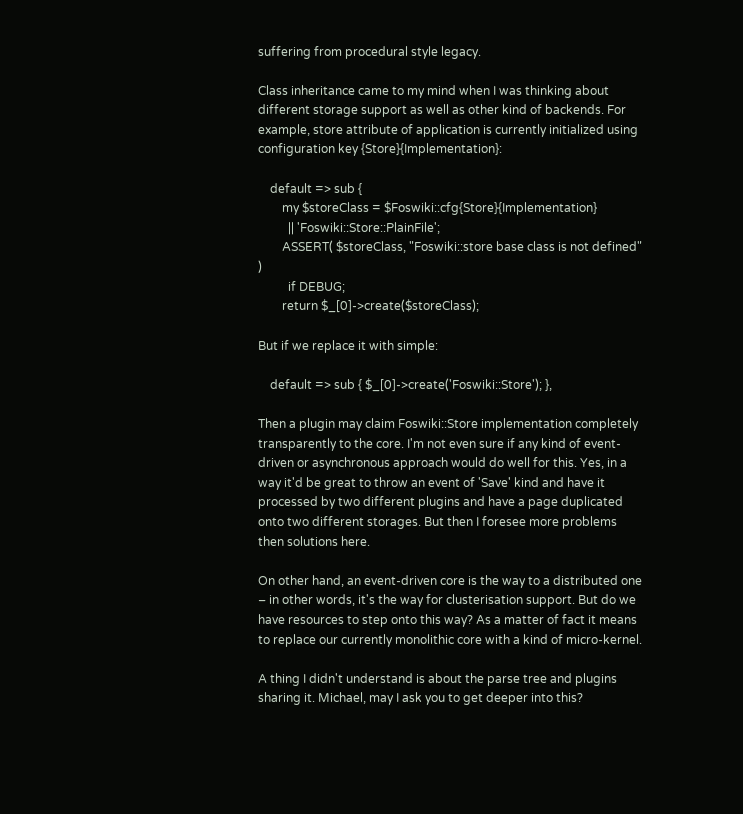suffering from procedural style legacy.

Class inheritance came to my mind when I was thinking about different storage support as well as other kind of backends. For example, store attribute of application is currently initialized using configuration key {Store}{Implementation}:

    default => sub {
        my $storeClass = $Foswiki::cfg{Store}{Implementation}
          || 'Foswiki::Store::PlainFile';
        ASSERT( $storeClass, "Foswiki::store base class is not defined" )
          if DEBUG;
        return $_[0]->create($storeClass);

But if we replace it with simple:

    default => sub { $_[0]->create('Foswiki::Store'); },

Then a plugin may claim Foswiki::Store implementation completely transparently to the core. I'm not even sure if any kind of event-driven or asynchronous approach would do well for this. Yes, in a way it'd be great to throw an event of 'Save' kind and have it processed by two different plugins and have a page duplicated onto two different storages. But then I foresee more problems then solutions here.

On other hand, an event-driven core is the way to a distributed one – in other words, it's the way for clusterisation support. But do we have resources to step onto this way? As a matter of fact it means to replace our currently monolithic core with a kind of micro-kernel.

A thing I didn't understand is about the parse tree and plugins sharing it. Michael, may I ask you to get deeper into this?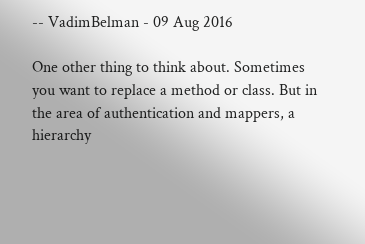-- VadimBelman - 09 Aug 2016

One other thing to think about. Sometimes you want to replace a method or class. But in the area of authentication and mappers, a hierarchy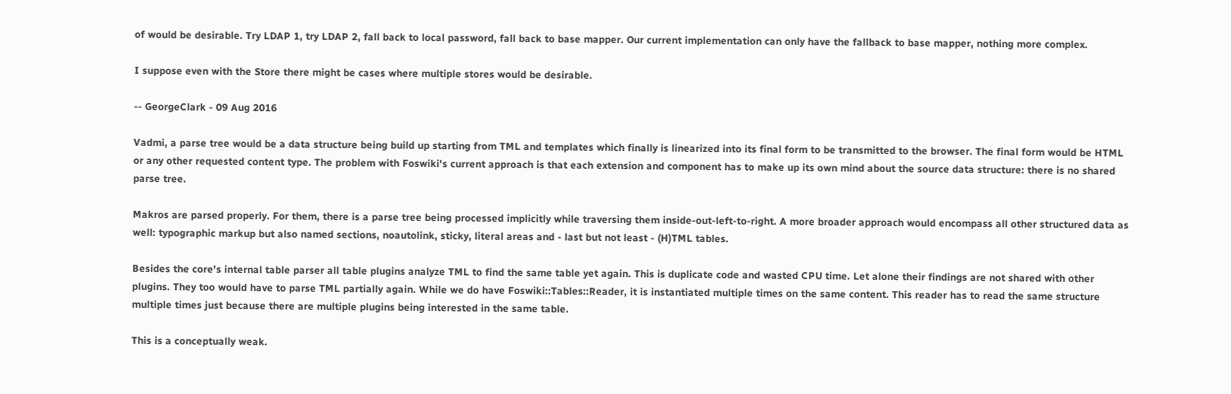of would be desirable. Try LDAP 1, try LDAP 2, fall back to local password, fall back to base mapper. Our current implementation can only have the fallback to base mapper, nothing more complex.

I suppose even with the Store there might be cases where multiple stores would be desirable.

-- GeorgeClark - 09 Aug 2016

Vadmi, a parse tree would be a data structure being build up starting from TML and templates which finally is linearized into its final form to be transmitted to the browser. The final form would be HTML or any other requested content type. The problem with Foswiki's current approach is that each extension and component has to make up its own mind about the source data structure: there is no shared parse tree.

Makros are parsed properly. For them, there is a parse tree being processed implicitly while traversing them inside-out-left-to-right. A more broader approach would encompass all other structured data as well: typographic markup but also named sections, noautolink, sticky, literal areas and - last but not least - (H)TML tables.

Besides the core's internal table parser all table plugins analyze TML to find the same table yet again. This is duplicate code and wasted CPU time. Let alone their findings are not shared with other plugins. They too would have to parse TML partially again. While we do have Foswiki::Tables::Reader, it is instantiated multiple times on the same content. This reader has to read the same structure multiple times just because there are multiple plugins being interested in the same table.

This is a conceptually weak.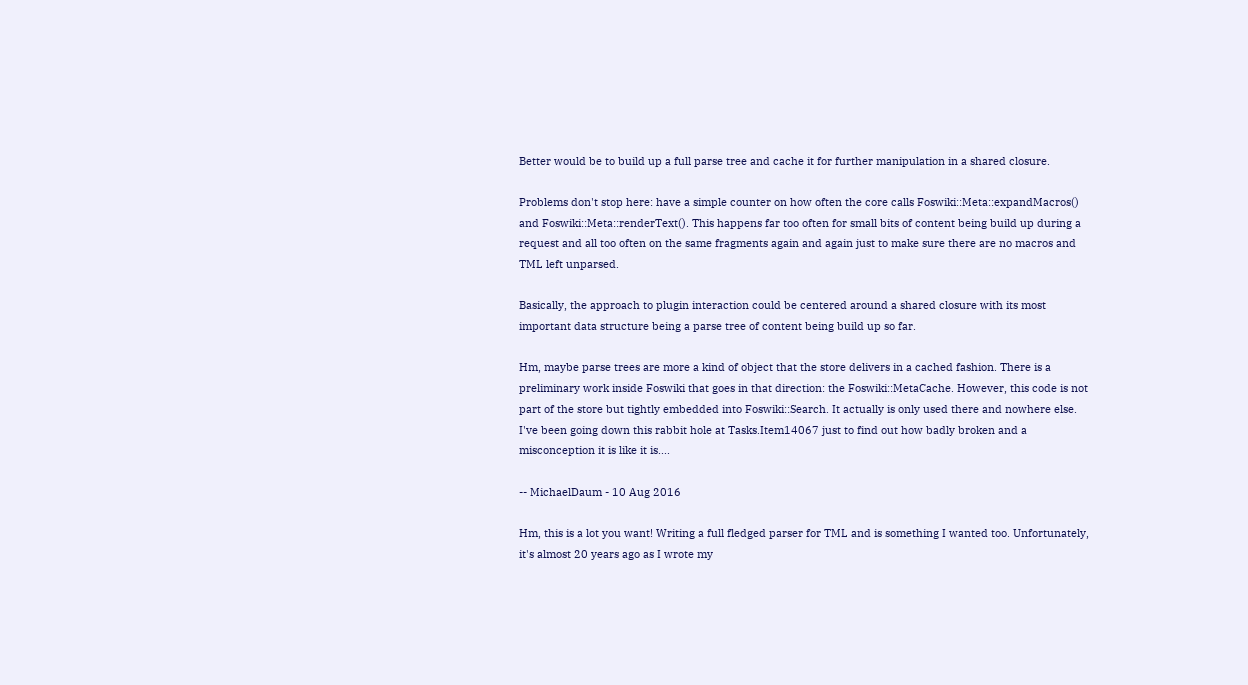Better would be to build up a full parse tree and cache it for further manipulation in a shared closure.

Problems don't stop here: have a simple counter on how often the core calls Foswiki::Meta::expandMacros() and Foswiki::Meta::renderText(). This happens far too often for small bits of content being build up during a request and all too often on the same fragments again and again just to make sure there are no macros and TML left unparsed.

Basically, the approach to plugin interaction could be centered around a shared closure with its most important data structure being a parse tree of content being build up so far.

Hm, maybe parse trees are more a kind of object that the store delivers in a cached fashion. There is a preliminary work inside Foswiki that goes in that direction: the Foswiki::MetaCache. However, this code is not part of the store but tightly embedded into Foswiki::Search. It actually is only used there and nowhere else. I've been going down this rabbit hole at Tasks.Item14067 just to find out how badly broken and a misconception it is like it is....

-- MichaelDaum - 10 Aug 2016

Hm, this is a lot you want! Writing a full fledged parser for TML and is something I wanted too. Unfortunately, it's almost 20 years ago as I wrote my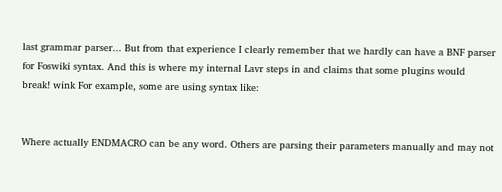last grammar parser... But from that experience I clearly remember that we hardly can have a BNF parser for Foswiki syntax. And this is where my internal Lavr steps in and claims that some plugins would break! wink For example, some are using syntax like:


Where actually ENDMACRO can be any word. Others are parsing their parameters manually and may not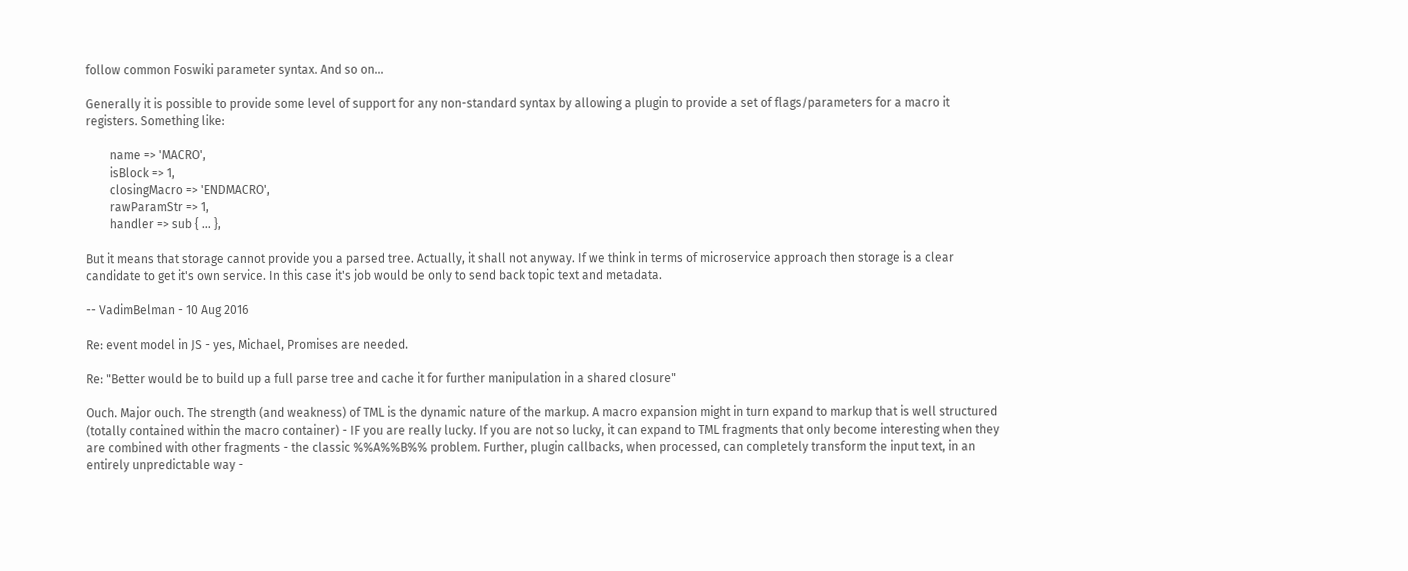follow common Foswiki parameter syntax. And so on...

Generally it is possible to provide some level of support for any non-standard syntax by allowing a plugin to provide a set of flags/parameters for a macro it registers. Something like:

        name => 'MACRO',
        isBlock => 1,
        closingMacro => 'ENDMACRO',
        rawParamStr => 1,
        handler => sub { ... },

But it means that storage cannot provide you a parsed tree. Actually, it shall not anyway. If we think in terms of microservice approach then storage is a clear candidate to get it's own service. In this case it's job would be only to send back topic text and metadata.

-- VadimBelman - 10 Aug 2016

Re: event model in JS - yes, Michael, Promises are needed.

Re: "Better would be to build up a full parse tree and cache it for further manipulation in a shared closure"

Ouch. Major ouch. The strength (and weakness) of TML is the dynamic nature of the markup. A macro expansion might in turn expand to markup that is well structured (totally contained within the macro container) - IF you are really lucky. If you are not so lucky, it can expand to TML fragments that only become interesting when they are combined with other fragments - the classic %%A%%B%% problem. Further, plugin callbacks, when processed, can completely transform the input text, in an entirely unpredictable way -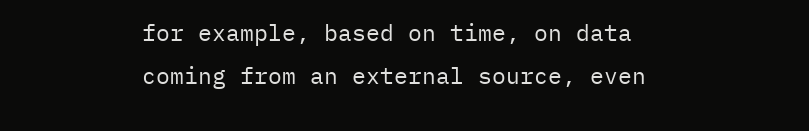for example, based on time, on data coming from an external source, even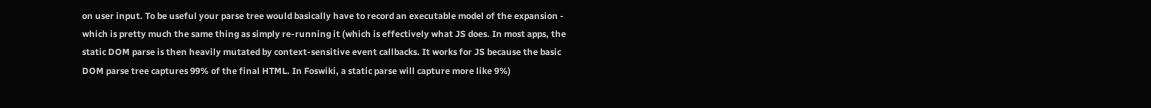on user input. To be useful your parse tree would basically have to record an executable model of the expansion - which is pretty much the same thing as simply re-running it (which is effectively what JS does. In most apps, the static DOM parse is then heavily mutated by context-sensitive event callbacks. It works for JS because the basic DOM parse tree captures 99% of the final HTML. In Foswiki, a static parse will capture more like 9%)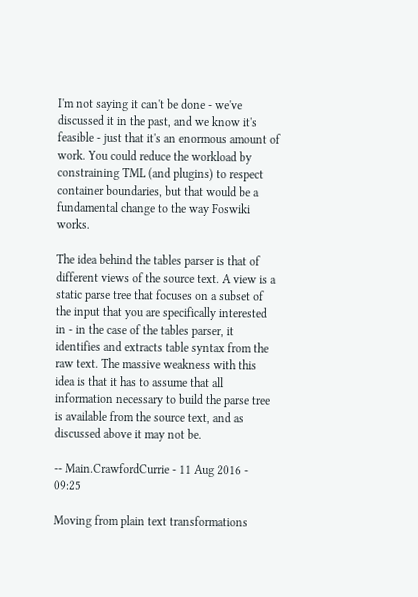I'm not saying it can't be done - we've discussed it in the past, and we know it's feasible - just that it's an enormous amount of work. You could reduce the workload by constraining TML (and plugins) to respect container boundaries, but that would be a fundamental change to the way Foswiki works.

The idea behind the tables parser is that of different views of the source text. A view is a static parse tree that focuses on a subset of the input that you are specifically interested in - in the case of the tables parser, it identifies and extracts table syntax from the raw text. The massive weakness with this idea is that it has to assume that all information necessary to build the parse tree is available from the source text, and as discussed above it may not be.

-- Main.CrawfordCurrie - 11 Aug 2016 - 09:25

Moving from plain text transformations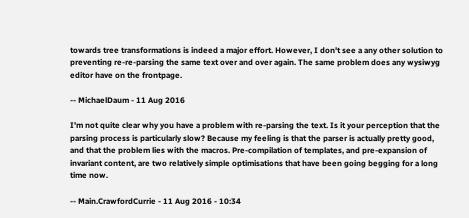towards tree transformations is indeed a major effort. However, I don't see a any other solution to preventing re-re-parsing the same text over and over again. The same problem does any wysiwyg editor have on the frontpage.

-- MichaelDaum - 11 Aug 2016

I'm not quite clear why you have a problem with re-parsing the text. Is it your perception that the parsing process is particularly slow? Because my feeling is that the parser is actually pretty good, and that the problem lies with the macros. Pre-compilation of templates, and pre-expansion of invariant content, are two relatively simple optimisations that have been going begging for a long time now.

-- Main.CrawfordCurrie - 11 Aug 2016 - 10:34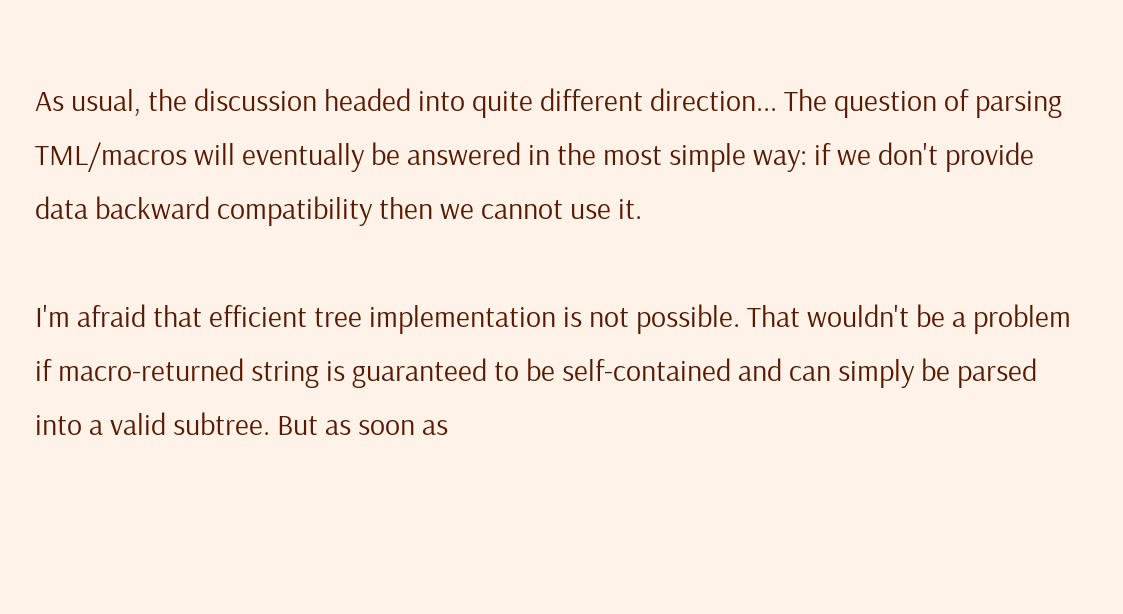As usual, the discussion headed into quite different direction... The question of parsing TML/macros will eventually be answered in the most simple way: if we don't provide data backward compatibility then we cannot use it.

I'm afraid that efficient tree implementation is not possible. That wouldn't be a problem if macro-returned string is guaranteed to be self-contained and can simply be parsed into a valid subtree. But as soon as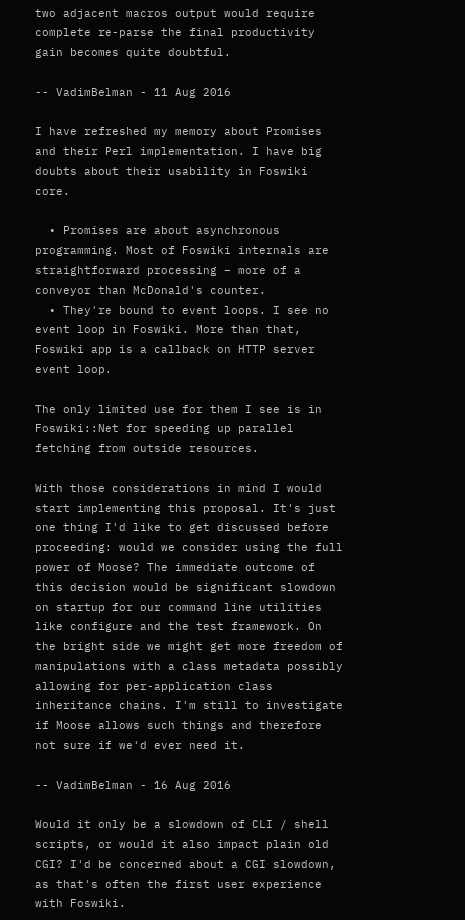two adjacent macros output would require complete re-parse the final productivity gain becomes quite doubtful.

-- VadimBelman - 11 Aug 2016

I have refreshed my memory about Promises and their Perl implementation. I have big doubts about their usability in Foswiki core.

  • Promises are about asynchronous programming. Most of Foswiki internals are straightforward processing – more of a conveyor than McDonald's counter.
  • They're bound to event loops. I see no event loop in Foswiki. More than that, Foswiki app is a callback on HTTP server event loop.

The only limited use for them I see is in Foswiki::Net for speeding up parallel fetching from outside resources.

With those considerations in mind I would start implementing this proposal. It's just one thing I'd like to get discussed before proceeding: would we consider using the full power of Moose? The immediate outcome of this decision would be significant slowdown on startup for our command line utilities like configure and the test framework. On the bright side we might get more freedom of manipulations with a class metadata possibly allowing for per-application class inheritance chains. I'm still to investigate if Moose allows such things and therefore not sure if we'd ever need it.

-- VadimBelman - 16 Aug 2016

Would it only be a slowdown of CLI / shell scripts, or would it also impact plain old CGI? I'd be concerned about a CGI slowdown, as that's often the first user experience with Foswiki.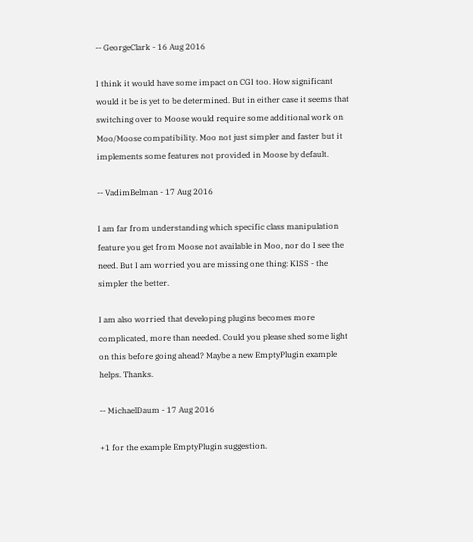-- GeorgeClark - 16 Aug 2016

I think it would have some impact on CGI too. How significant would it be is yet to be determined. But in either case it seems that switching over to Moose would require some additional work on Moo/Moose compatibility. Moo not just simpler and faster but it implements some features not provided in Moose by default.

-- VadimBelman - 17 Aug 2016

I am far from understanding which specific class manipulation feature you get from Moose not available in Moo, nor do I see the need. But I am worried you are missing one thing: KISS - the simpler the better.

I am also worried that developing plugins becomes more complicated, more than needed. Could you please shed some light on this before going ahead? Maybe a new EmptyPlugin example helps. Thanks.

-- MichaelDaum - 17 Aug 2016

+1 for the example EmptyPlugin suggestion.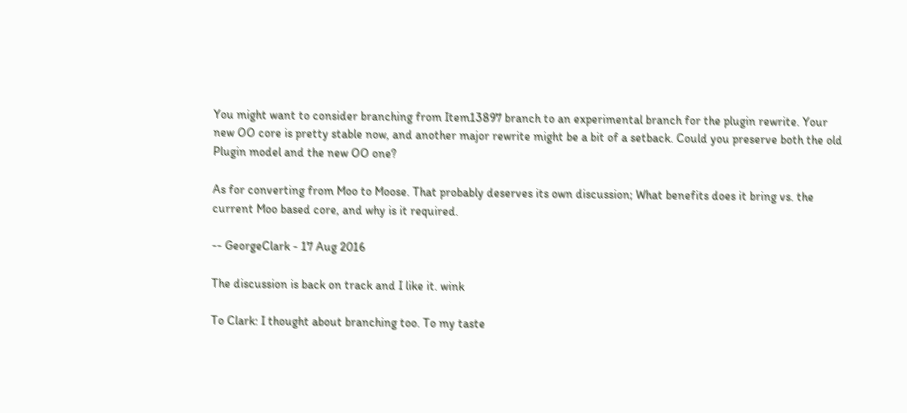You might want to consider branching from Item13897 branch to an experimental branch for the plugin rewrite. Your new OO core is pretty stable now, and another major rewrite might be a bit of a setback. Could you preserve both the old Plugin model and the new OO one?

As for converting from Moo to Moose. That probably deserves its own discussion; What benefits does it bring vs. the current Moo based core, and why is it required.

-- GeorgeClark - 17 Aug 2016

The discussion is back on track and I like it. wink

To Clark: I thought about branching too. To my taste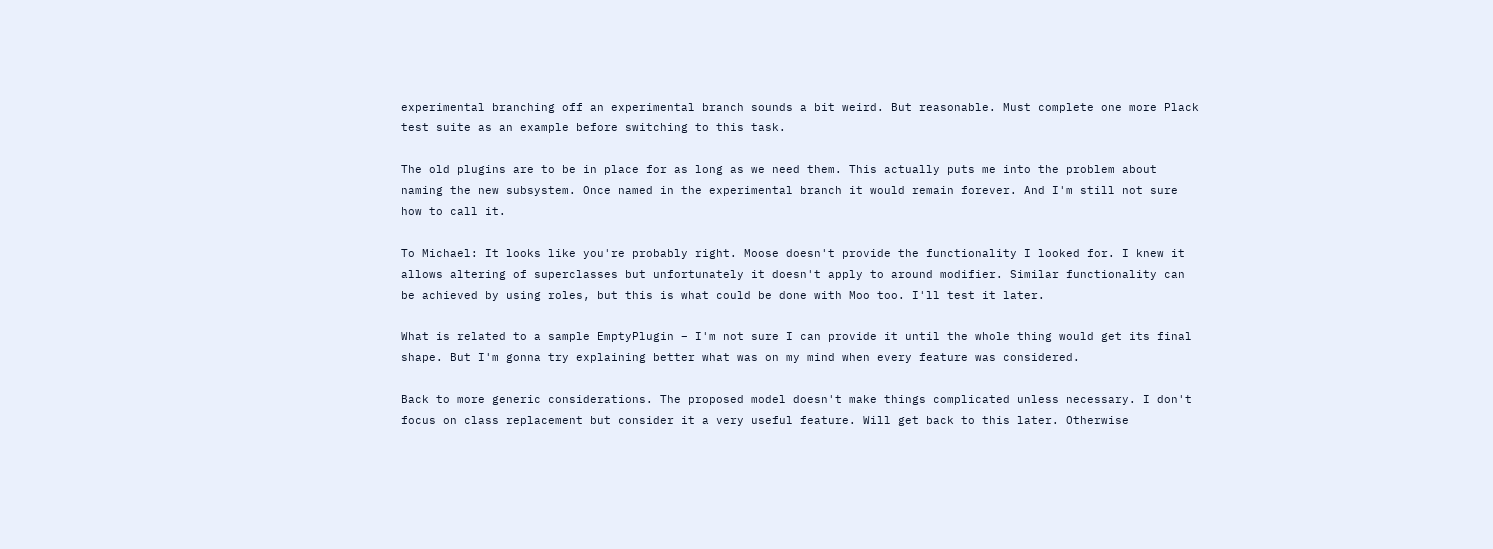experimental branching off an experimental branch sounds a bit weird. But reasonable. Must complete one more Plack test suite as an example before switching to this task.

The old plugins are to be in place for as long as we need them. This actually puts me into the problem about naming the new subsystem. Once named in the experimental branch it would remain forever. And I'm still not sure how to call it.

To Michael: It looks like you're probably right. Moose doesn't provide the functionality I looked for. I knew it allows altering of superclasses but unfortunately it doesn't apply to around modifier. Similar functionality can be achieved by using roles, but this is what could be done with Moo too. I'll test it later.

What is related to a sample EmptyPlugin – I'm not sure I can provide it until the whole thing would get its final shape. But I'm gonna try explaining better what was on my mind when every feature was considered.

Back to more generic considerations. The proposed model doesn't make things complicated unless necessary. I don't focus on class replacement but consider it a very useful feature. Will get back to this later. Otherwise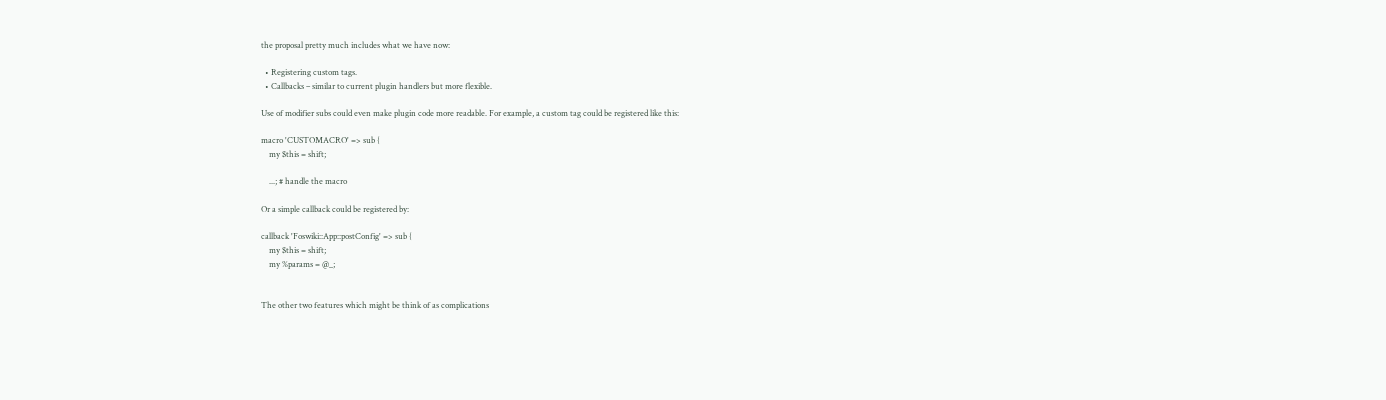the proposal pretty much includes what we have now:

  • Registering custom tags.
  • Callbacks – similar to current plugin handlers but more flexible.

Use of modifier subs could even make plugin code more readable. For example, a custom tag could be registered like this:

macro 'CUSTOMACRO' => sub {
    my $this = shift;

    ...; # handle the macro

Or a simple callback could be registered by:

callback 'Foswiki::App::postConfig' => sub {
    my $this = shift;
    my %params = @_;


The other two features which might be think of as complications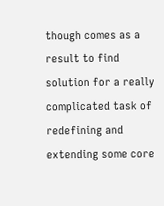though comes as a result to find solution for a really complicated task of redefining and extending some core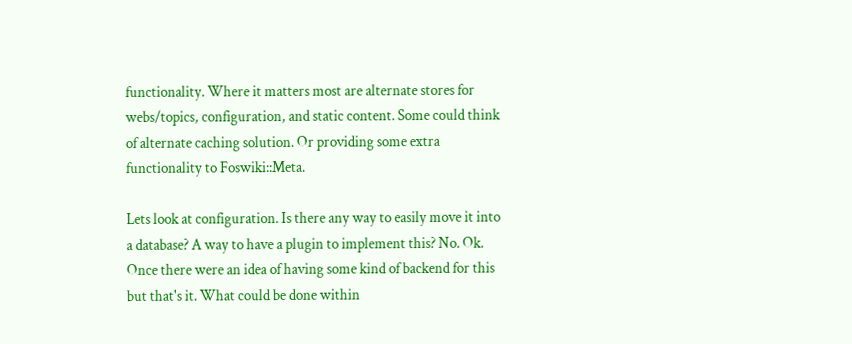functionality. Where it matters most are alternate stores for webs/topics, configuration, and static content. Some could think of alternate caching solution. Or providing some extra functionality to Foswiki::Meta.

Lets look at configuration. Is there any way to easily move it into a database? A way to have a plugin to implement this? No. Ok. Once there were an idea of having some kind of backend for this but that's it. What could be done within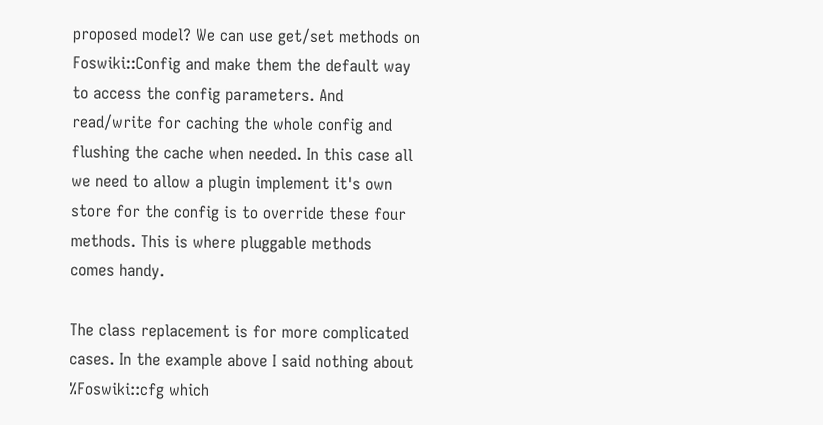proposed model? We can use get/set methods on Foswiki::Config and make them the default way to access the config parameters. And read/write for caching the whole config and flushing the cache when needed. In this case all we need to allow a plugin implement it's own store for the config is to override these four methods. This is where pluggable methods comes handy.

The class replacement is for more complicated cases. In the example above I said nothing about %Foswiki::cfg which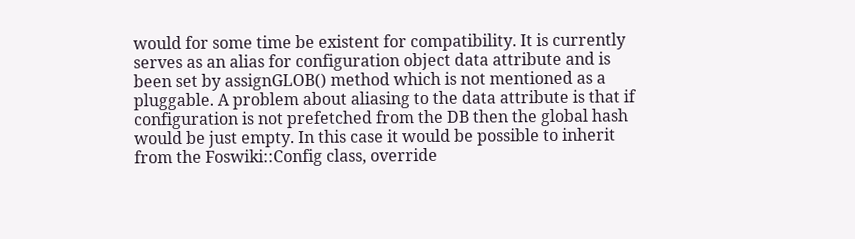would for some time be existent for compatibility. It is currently serves as an alias for configuration object data attribute and is been set by assignGLOB() method which is not mentioned as a pluggable. A problem about aliasing to the data attribute is that if configuration is not prefetched from the DB then the global hash would be just empty. In this case it would be possible to inherit from the Foswiki::Config class, override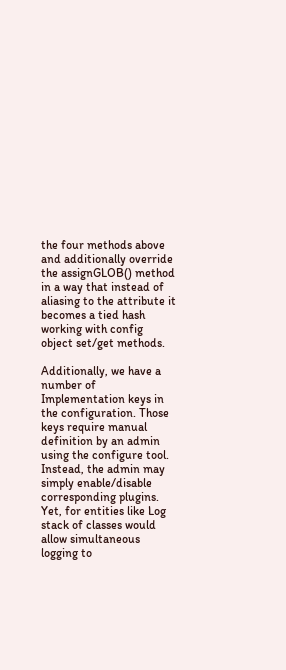the four methods above and additionally override the assignGLOB() method in a way that instead of aliasing to the attribute it becomes a tied hash working with config object set/get methods.

Additionally, we have a number of Implementation keys in the configuration. Those keys require manual definition by an admin using the configure tool. Instead, the admin may simply enable/disable corresponding plugins. Yet, for entities like Log stack of classes would allow simultaneous logging to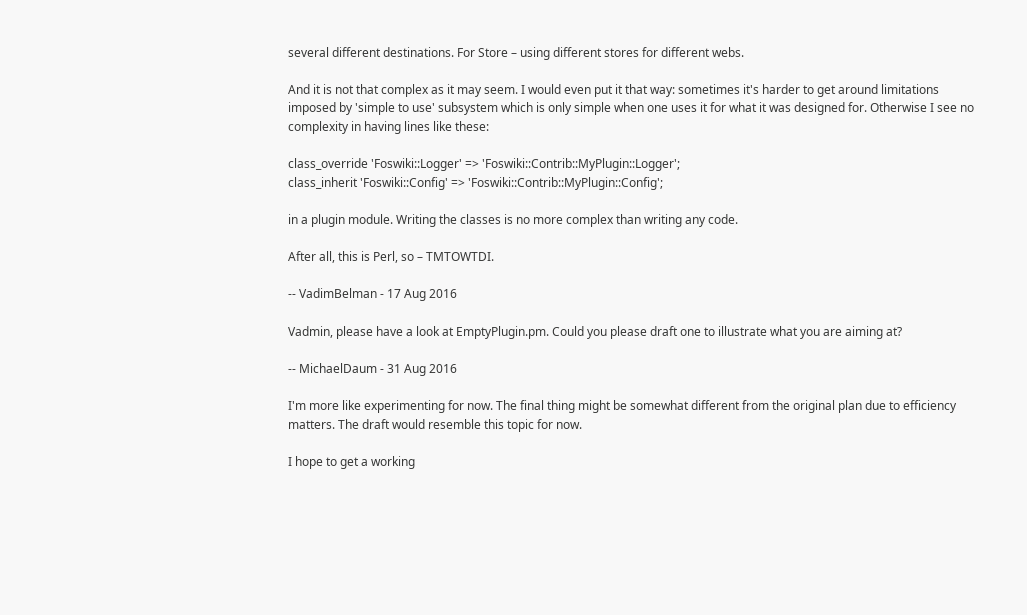several different destinations. For Store – using different stores for different webs.

And it is not that complex as it may seem. I would even put it that way: sometimes it's harder to get around limitations imposed by 'simple to use' subsystem which is only simple when one uses it for what it was designed for. Otherwise I see no complexity in having lines like these:

class_override 'Foswiki::Logger' => 'Foswiki::Contrib::MyPlugin::Logger';
class_inherit 'Foswiki::Config' => 'Foswiki::Contrib::MyPlugin::Config';

in a plugin module. Writing the classes is no more complex than writing any code.

After all, this is Perl, so – TMTOWTDI.

-- VadimBelman - 17 Aug 2016

Vadmin, please have a look at EmptyPlugin.pm. Could you please draft one to illustrate what you are aiming at?

-- MichaelDaum - 31 Aug 2016

I'm more like experimenting for now. The final thing might be somewhat different from the original plan due to efficiency matters. The draft would resemble this topic for now.

I hope to get a working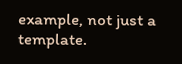example, not just a template.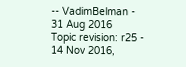-- VadimBelman - 31 Aug 2016
Topic revision: r25 - 14 Nov 2016,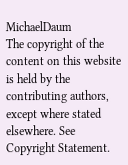MichaelDaum
The copyright of the content on this website is held by the contributing authors, except where stated elsewhere. See Copyright Statement.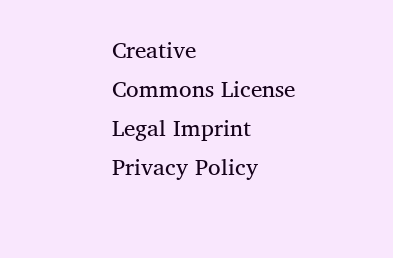Creative Commons License    Legal Imprint    Privacy Policy